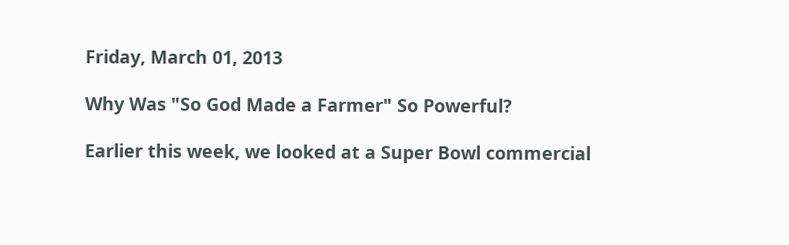Friday, March 01, 2013

Why Was "So God Made a Farmer" So Powerful?

Earlier this week, we looked at a Super Bowl commercial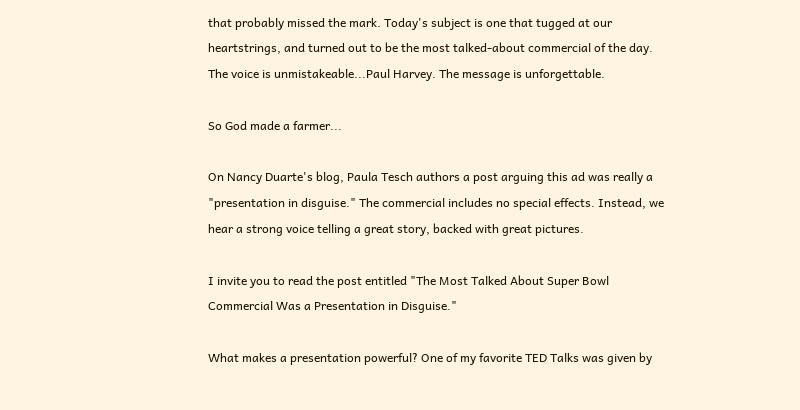that probably missed the mark. Today's subject is one that tugged at our heartstrings, and turned out to be the most talked-about commercial of the day. The voice is unmistakeable...Paul Harvey. The message is unforgettable.

So God made a farmer...

On Nancy Duarte's blog, Paula Tesch authors a post arguing this ad was really a "presentation in disguise." The commercial includes no special effects. Instead, we hear a strong voice telling a great story, backed with great pictures.

I invite you to read the post entitled "The Most Talked About Super Bowl Commercial Was a Presentation in Disguise."

What makes a presentation powerful? One of my favorite TED Talks was given by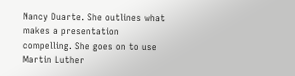Nancy Duarte. She outlines what makes a presentation compelling. She goes on to use Martin Luther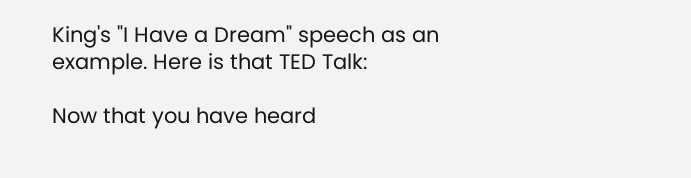King's "I Have a Dream" speech as an example. Here is that TED Talk:

Now that you have heard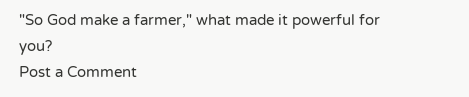"So God make a farmer," what made it powerful for you?
Post a Comment